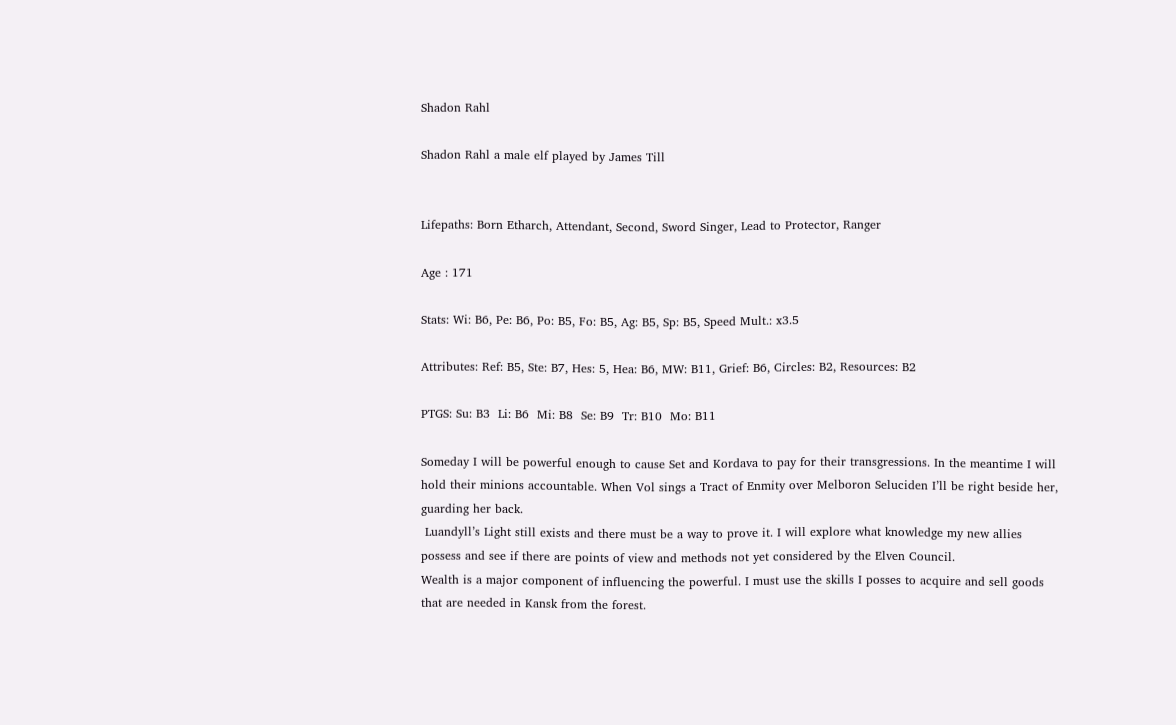Shadon Rahl

Shadon Rahl a male elf played by James Till


Lifepaths: Born Etharch, Attendant, Second, Sword Singer, Lead to Protector, Ranger

Age : 171

Stats: Wi: B6, Pe: B6, Po: B5, Fo: B5, Ag: B5, Sp: B5, Speed Mult.: x3.5

Attributes: Ref: B5, Ste: B7, Hes: 5, Hea: B6, MW: B11, Grief: B6, Circles: B2, Resources: B2

PTGS: Su: B3  Li: B6  Mi: B8  Se: B9  Tr: B10  Mo: B11

Someday I will be powerful enough to cause Set and Kordava to pay for their transgressions. In the meantime I will hold their minions accountable. When Vol sings a Tract of Enmity over Melboron Seluciden I’ll be right beside her, guarding her back.
 Luandyll’s Light still exists and there must be a way to prove it. I will explore what knowledge my new allies possess and see if there are points of view and methods not yet considered by the Elven Council.
Wealth is a major component of influencing the powerful. I must use the skills I posses to acquire and sell goods that are needed in Kansk from the forest.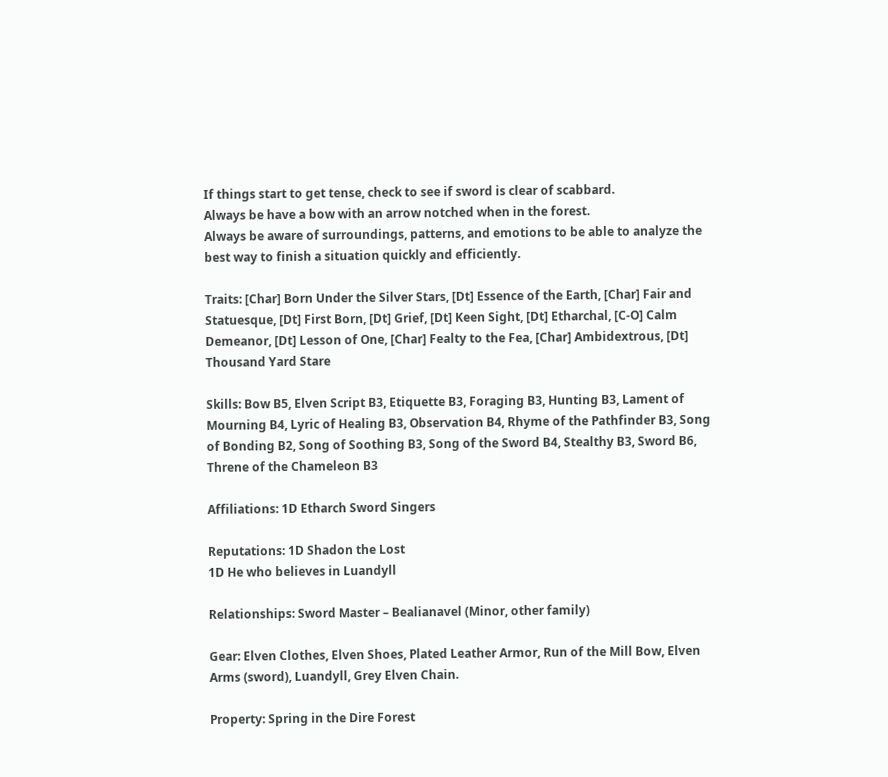If things start to get tense, check to see if sword is clear of scabbard.
Always be have a bow with an arrow notched when in the forest.
Always be aware of surroundings, patterns, and emotions to be able to analyze the best way to finish a situation quickly and efficiently.

Traits: [Char] Born Under the Silver Stars, [Dt] Essence of the Earth, [Char] Fair and Statuesque, [Dt] First Born, [Dt] Grief, [Dt] Keen Sight, [Dt] Etharchal, [C-O] Calm Demeanor, [Dt] Lesson of One, [Char] Fealty to the Fea, [Char] Ambidextrous, [Dt] Thousand Yard Stare

Skills: Bow B5, Elven Script B3, Etiquette B3, Foraging B3, Hunting B3, Lament of Mourning B4, Lyric of Healing B3, Observation B4, Rhyme of the Pathfinder B3, Song of Bonding B2, Song of Soothing B3, Song of the Sword B4, Stealthy B3, Sword B6, Threne of the Chameleon B3

Affiliations: 1D Etharch Sword Singers

Reputations: 1D Shadon the Lost
1D He who believes in Luandyll

Relationships: Sword Master – Bealianavel (Minor, other family)

Gear: Elven Clothes, Elven Shoes, Plated Leather Armor, Run of the Mill Bow, Elven Arms (sword), Luandyll, Grey Elven Chain.

Property: Spring in the Dire Forest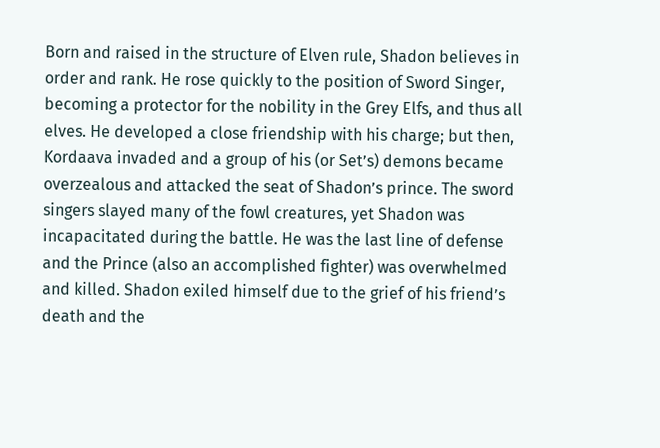Born and raised in the structure of Elven rule, Shadon believes in order and rank. He rose quickly to the position of Sword Singer, becoming a protector for the nobility in the Grey Elfs, and thus all elves. He developed a close friendship with his charge; but then, Kordaava invaded and a group of his (or Set’s) demons became overzealous and attacked the seat of Shadon’s prince. The sword singers slayed many of the fowl creatures, yet Shadon was incapacitated during the battle. He was the last line of defense and the Prince (also an accomplished fighter) was overwhelmed and killed. Shadon exiled himself due to the grief of his friend’s death and the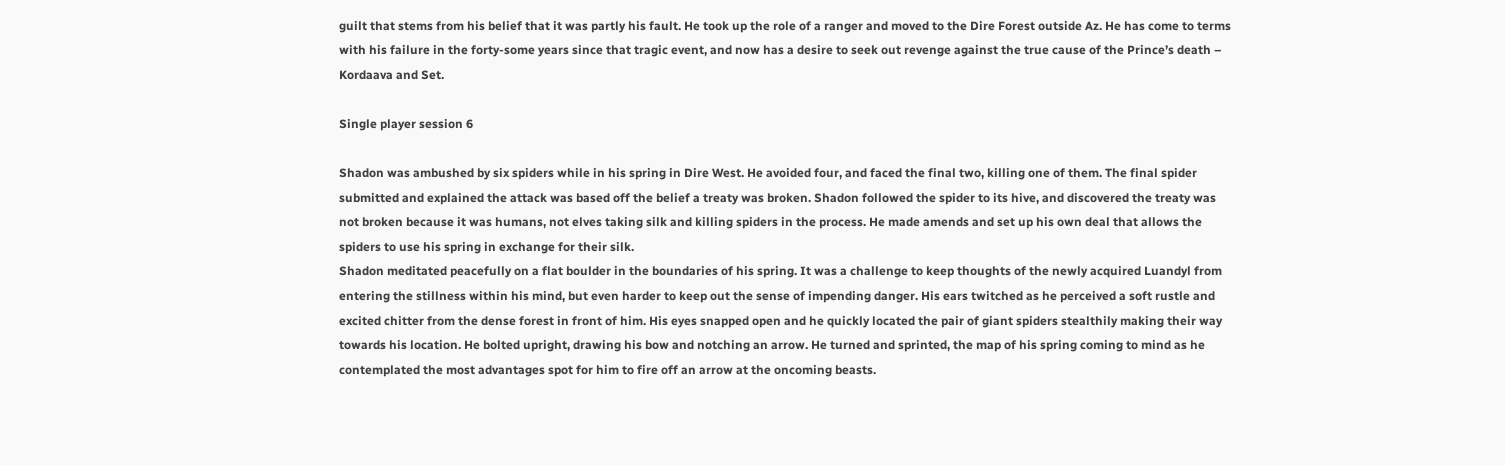guilt that stems from his belief that it was partly his fault. He took up the role of a ranger and moved to the Dire Forest outside Az. He has come to terms with his failure in the forty-some years since that tragic event, and now has a desire to seek out revenge against the true cause of the Prince’s death – Kordaava and Set.

Single player session 6

Shadon was ambushed by six spiders while in his spring in Dire West. He avoided four, and faced the final two, killing one of them. The final spider submitted and explained the attack was based off the belief a treaty was broken. Shadon followed the spider to its hive, and discovered the treaty was not broken because it was humans, not elves taking silk and killing spiders in the process. He made amends and set up his own deal that allows the spiders to use his spring in exchange for their silk.
Shadon meditated peacefully on a flat boulder in the boundaries of his spring. It was a challenge to keep thoughts of the newly acquired Luandyl from entering the stillness within his mind, but even harder to keep out the sense of impending danger. His ears twitched as he perceived a soft rustle and excited chitter from the dense forest in front of him. His eyes snapped open and he quickly located the pair of giant spiders stealthily making their way towards his location. He bolted upright, drawing his bow and notching an arrow. He turned and sprinted, the map of his spring coming to mind as he contemplated the most advantages spot for him to fire off an arrow at the oncoming beasts.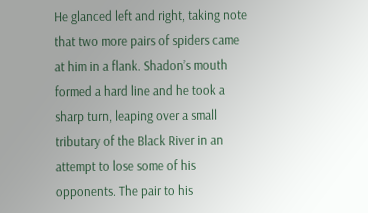He glanced left and right, taking note that two more pairs of spiders came at him in a flank. Shadon’s mouth formed a hard line and he took a sharp turn, leaping over a small tributary of the Black River in an attempt to lose some of his opponents. The pair to his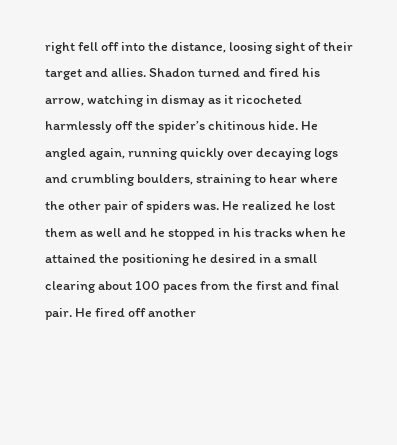right fell off into the distance, loosing sight of their target and allies. Shadon turned and fired his arrow, watching in dismay as it ricocheted harmlessly off the spider’s chitinous hide. He angled again, running quickly over decaying logs and crumbling boulders, straining to hear where the other pair of spiders was. He realized he lost them as well and he stopped in his tracks when he attained the positioning he desired in a small clearing about 100 paces from the first and final pair. He fired off another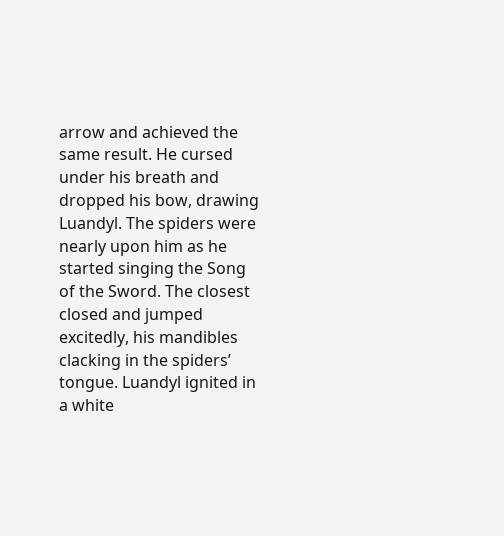arrow and achieved the same result. He cursed under his breath and dropped his bow, drawing Luandyl. The spiders were nearly upon him as he started singing the Song of the Sword. The closest closed and jumped excitedly, his mandibles clacking in the spiders’ tongue. Luandyl ignited in a white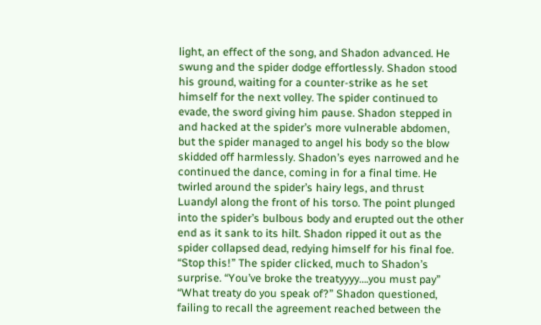light, an effect of the song, and Shadon advanced. He swung and the spider dodge effortlessly. Shadon stood his ground, waiting for a counter-strike as he set himself for the next volley. The spider continued to evade, the sword giving him pause. Shadon stepped in and hacked at the spider’s more vulnerable abdomen, but the spider managed to angel his body so the blow skidded off harmlessly. Shadon’s eyes narrowed and he continued the dance, coming in for a final time. He twirled around the spider’s hairy legs, and thrust Luandyl along the front of his torso. The point plunged into the spider’s bulbous body and erupted out the other end as it sank to its hilt. Shadon ripped it out as the spider collapsed dead, redying himself for his final foe.
“Stop this!” The spider clicked, much to Shadon’s surprise. “You’ve broke the treatyyyy….you must pay”
“What treaty do you speak of?” Shadon questioned, failing to recall the agreement reached between the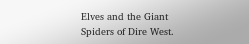Elves and the Giant Spiders of Dire West.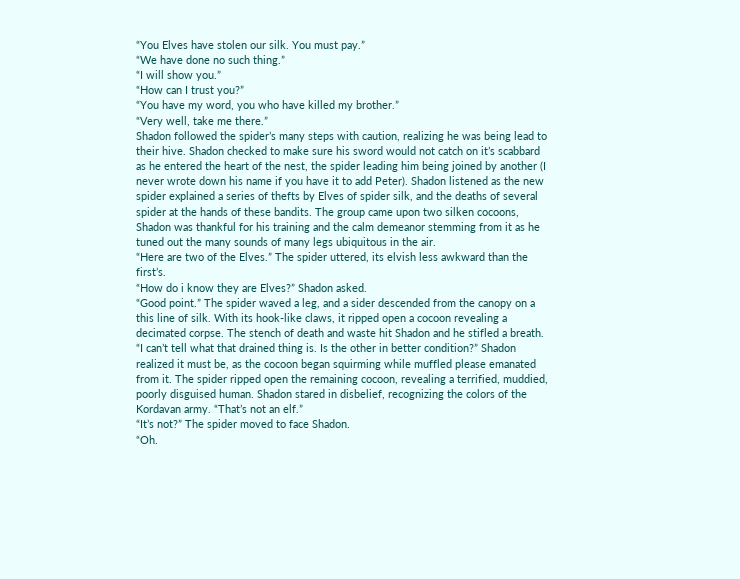“You Elves have stolen our silk. You must pay.”
“We have done no such thing.”
“I will show you.”
“How can I trust you?”
“You have my word, you who have killed my brother.”
“Very well, take me there.”
Shadon followed the spider’s many steps with caution, realizing he was being lead to their hive. Shadon checked to make sure his sword would not catch on it’s scabbard as he entered the heart of the nest, the spider leading him being joined by another (I never wrote down his name if you have it to add Peter). Shadon listened as the new spider explained a series of thefts by Elves of spider silk, and the deaths of several spider at the hands of these bandits. The group came upon two silken cocoons, Shadon was thankful for his training and the calm demeanor stemming from it as he tuned out the many sounds of many legs ubiquitous in the air.
“Here are two of the Elves.” The spider uttered, its elvish less awkward than the first’s.
“How do i know they are Elves?” Shadon asked.
“Good point.” The spider waved a leg, and a sider descended from the canopy on a this line of silk. With its hook-like claws, it ripped open a cocoon revealing a decimated corpse. The stench of death and waste hit Shadon and he stifled a breath.
“I can’t tell what that drained thing is. Is the other in better condition?” Shadon realized it must be, as the cocoon began squirming while muffled please emanated from it. The spider ripped open the remaining cocoon, revealing a terrified, muddied, poorly disguised human. Shadon stared in disbelief, recognizing the colors of the Kordavan army. “That’s not an elf.”
“It’s not?” The spider moved to face Shadon.
“Oh.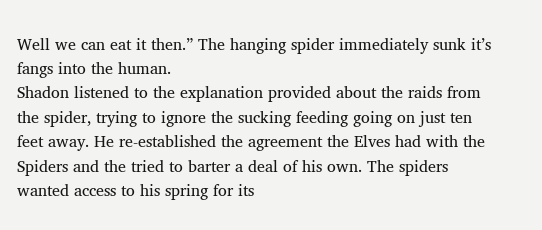Well we can eat it then.” The hanging spider immediately sunk it’s fangs into the human.
Shadon listened to the explanation provided about the raids from the spider, trying to ignore the sucking feeding going on just ten feet away. He re-established the agreement the Elves had with the Spiders and the tried to barter a deal of his own. The spiders wanted access to his spring for its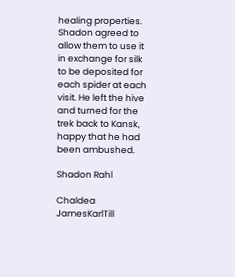healing properties. Shadon agreed to allow them to use it in exchange for silk to be deposited for each spider at each visit. He left the hive and turned for the trek back to Kansk, happy that he had been ambushed.

Shadon Rahl

Chaldea JamesKarlTill